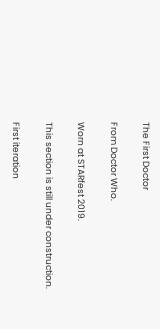The First Doctor

From Doctor Who.

Worn at STARfest 2019.

This section is still under construction.

First iteration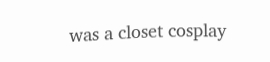was a closet cosplay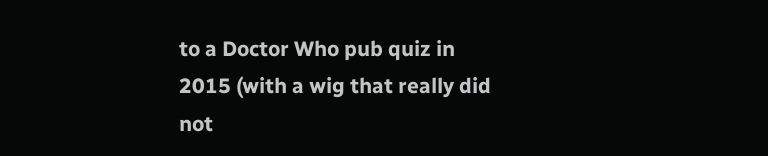to a Doctor Who pub quiz in 2015 (with a wig that really did not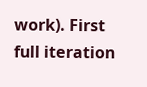work). First full iteration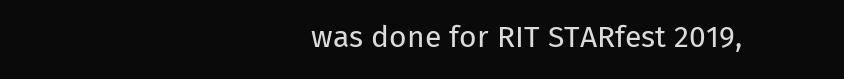was done for RIT STARfest 2019,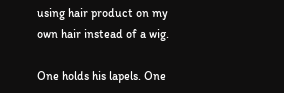using hair product on my own hair instead of a wig.

One holds his lapels. One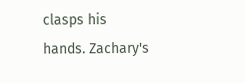clasps his hands. Zachary's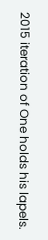2015 iteration of One holds his lapels.